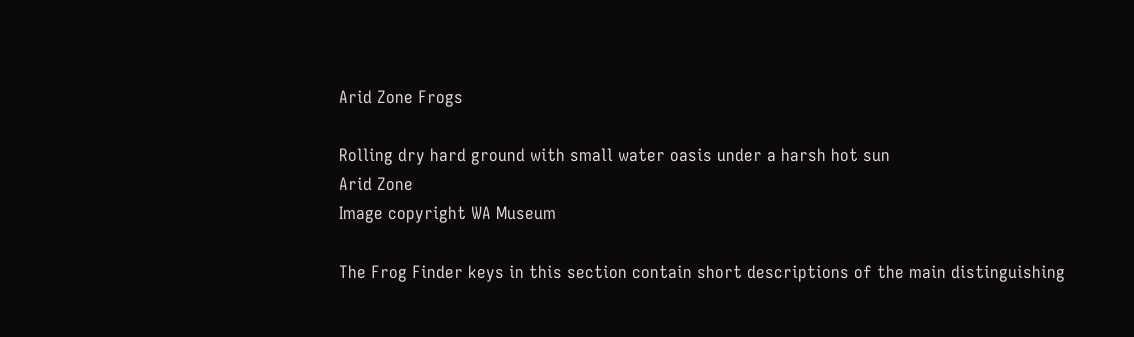Arid Zone Frogs

Rolling dry hard ground with small water oasis under a harsh hot sun
Arid Zone
Image copyright WA Museum

The Frog Finder keys in this section contain short descriptions of the main distinguishing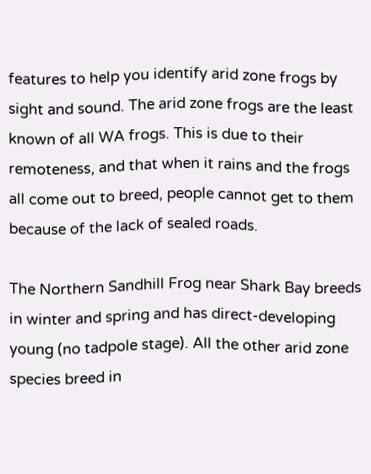features to help you identify arid zone frogs by sight and sound. The arid zone frogs are the least known of all WA frogs. This is due to their remoteness, and that when it rains and the frogs all come out to breed, people cannot get to them because of the lack of sealed roads.

The Northern Sandhill Frog near Shark Bay breeds in winter and spring and has direct-developing young (no tadpole stage). All the other arid zone species breed in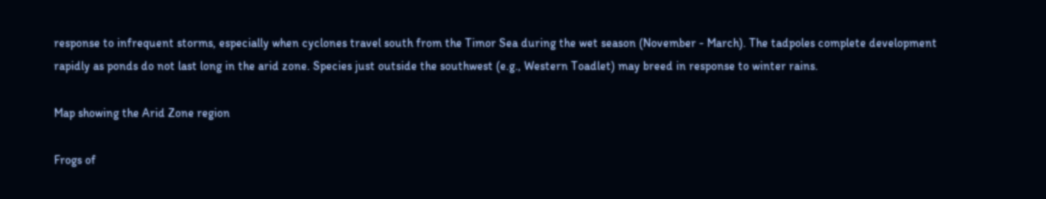response to infrequent storms, especially when cyclones travel south from the Timor Sea during the wet season (November - March). The tadpoles complete development rapidly as ponds do not last long in the arid zone. Species just outside the southwest (e.g., Western Toadlet) may breed in response to winter rains.

Map showing the Arid Zone region

Frogs of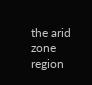the arid zone region